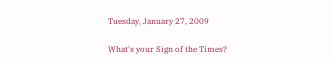Tuesday, January 27, 2009

What's your Sign of the Times?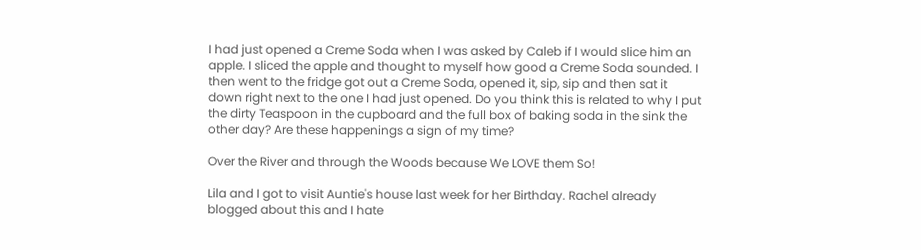I had just opened a Creme Soda when I was asked by Caleb if I would slice him an apple. I sliced the apple and thought to myself how good a Creme Soda sounded. I then went to the fridge got out a Creme Soda, opened it, sip, sip and then sat it down right next to the one I had just opened. Do you think this is related to why I put the dirty Teaspoon in the cupboard and the full box of baking soda in the sink the other day? Are these happenings a sign of my time?

Over the River and through the Woods because We LOVE them So!

Lila and I got to visit Auntie's house last week for her Birthday. Rachel already blogged about this and I hate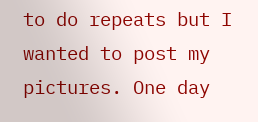to do repeats but I wanted to post my pictures. One day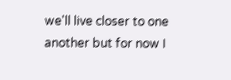we'll live closer to one another but for now I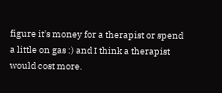figure it's money for a therapist or spend a little on gas :) and I think a therapist would cost more.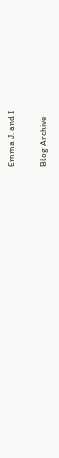Emma J. and I

Blog Archive